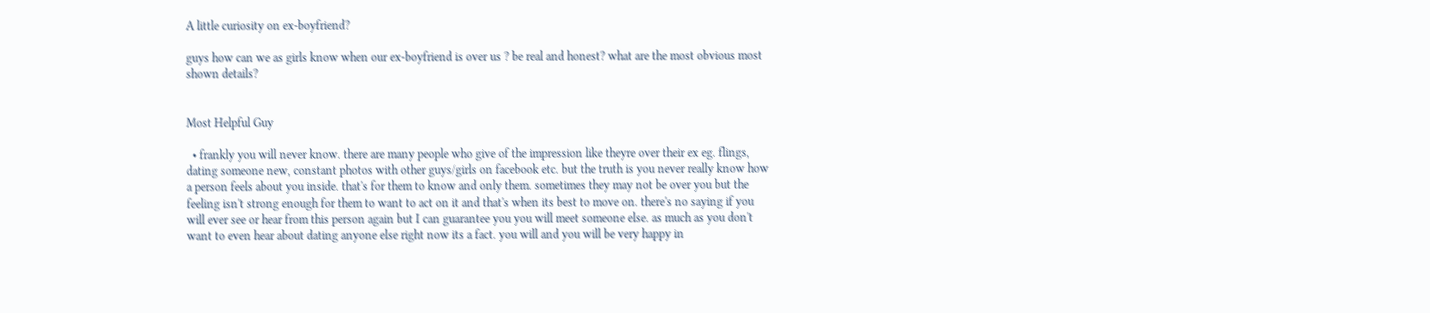A little curiosity on ex-boyfriend?

guys how can we as girls know when our ex-boyfriend is over us ? be real and honest? what are the most obvious most shown details?


Most Helpful Guy

  • frankly you will never know. there are many people who give of the impression like theyre over their ex eg. flings, dating someone new, constant photos with other guys/girls on facebook etc. but the truth is you never really know how a person feels about you inside. that's for them to know and only them. sometimes they may not be over you but the feeling isn't strong enough for them to want to act on it and that's when its best to move on. there's no saying if you will ever see or hear from this person again but I can guarantee you you will meet someone else. as much as you don't want to even hear about dating anyone else right now its a fact. you will and you will be very happy in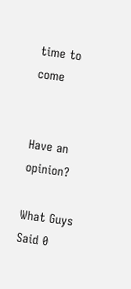time to come


Have an opinion?

What Guys Said 0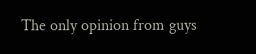The only opinion from guys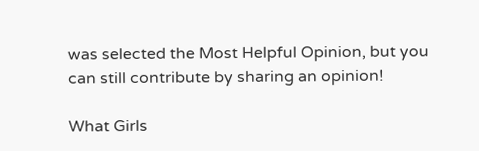was selected the Most Helpful Opinion, but you can still contribute by sharing an opinion!

What Girls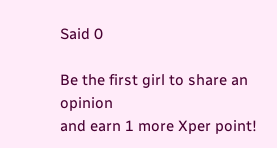Said 0

Be the first girl to share an opinion
and earn 1 more Xper point!